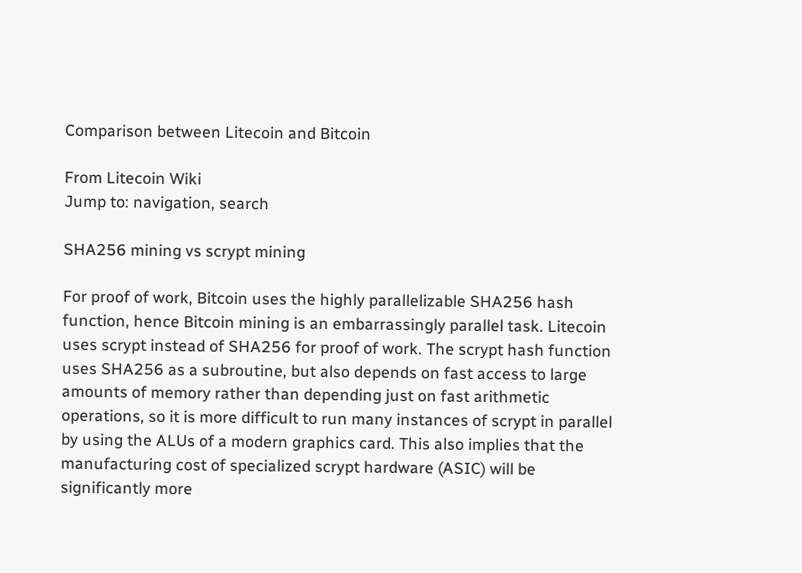Comparison between Litecoin and Bitcoin

From Litecoin Wiki
Jump to: navigation, search

SHA256 mining vs scrypt mining

For proof of work, Bitcoin uses the highly parallelizable SHA256 hash function, hence Bitcoin mining is an embarrassingly parallel task. Litecoin uses scrypt instead of SHA256 for proof of work. The scrypt hash function uses SHA256 as a subroutine, but also depends on fast access to large amounts of memory rather than depending just on fast arithmetic operations, so it is more difficult to run many instances of scrypt in parallel by using the ALUs of a modern graphics card. This also implies that the manufacturing cost of specialized scrypt hardware (ASIC) will be significantly more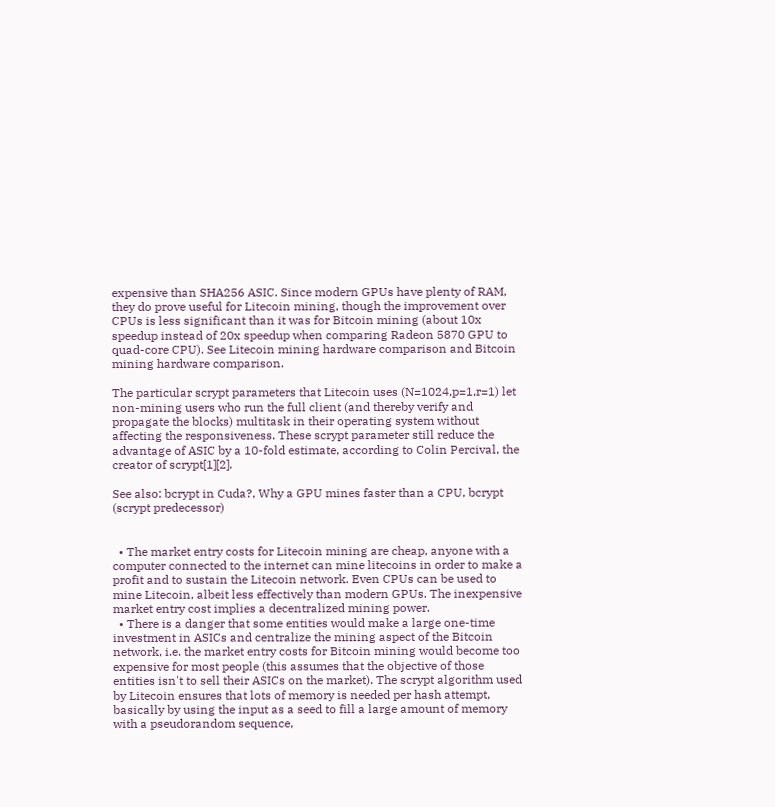expensive than SHA256 ASIC. Since modern GPUs have plenty of RAM, they do prove useful for Litecoin mining, though the improvement over CPUs is less significant than it was for Bitcoin mining (about 10x speedup instead of 20x speedup when comparing Radeon 5870 GPU to quad-core CPU). See Litecoin mining hardware comparison and Bitcoin mining hardware comparison.

The particular scrypt parameters that Litecoin uses (N=1024,p=1,r=1) let non-mining users who run the full client (and thereby verify and propagate the blocks) multitask in their operating system without affecting the responsiveness. These scrypt parameter still reduce the advantage of ASIC by a 10-fold estimate, according to Colin Percival, the creator of scrypt[1][2].

See also: bcrypt in Cuda?, Why a GPU mines faster than a CPU, bcrypt (scrypt predecessor)


  • The market entry costs for Litecoin mining are cheap, anyone with a computer connected to the internet can mine litecoins in order to make a profit and to sustain the Litecoin network. Even CPUs can be used to mine Litecoin, albeit less effectively than modern GPUs. The inexpensive market entry cost implies a decentralized mining power.
  • There is a danger that some entities would make a large one-time investment in ASICs and centralize the mining aspect of the Bitcoin network, i.e. the market entry costs for Bitcoin mining would become too expensive for most people (this assumes that the objective of those entities isn't to sell their ASICs on the market). The scrypt algorithm used by Litecoin ensures that lots of memory is needed per hash attempt, basically by using the input as a seed to fill a large amount of memory with a pseudorandom sequence,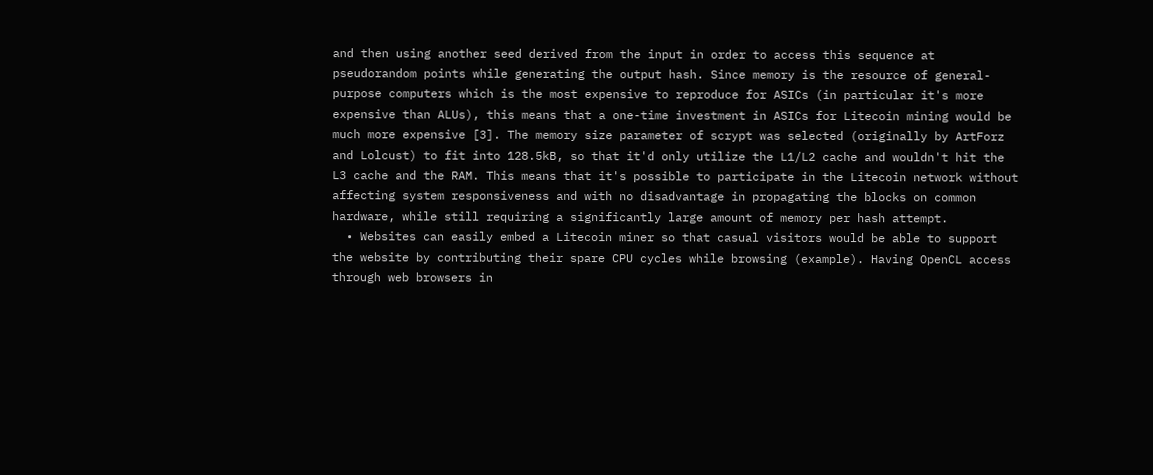and then using another seed derived from the input in order to access this sequence at pseudorandom points while generating the output hash. Since memory is the resource of general-purpose computers which is the most expensive to reproduce for ASICs (in particular it's more expensive than ALUs), this means that a one-time investment in ASICs for Litecoin mining would be much more expensive [3]. The memory size parameter of scrypt was selected (originally by ArtForz and Lolcust) to fit into 128.5kB, so that it'd only utilize the L1/L2 cache and wouldn't hit the L3 cache and the RAM. This means that it's possible to participate in the Litecoin network without affecting system responsiveness and with no disadvantage in propagating the blocks on common hardware, while still requiring a significantly large amount of memory per hash attempt.
  • Websites can easily embed a Litecoin miner so that casual visitors would be able to support the website by contributing their spare CPU cycles while browsing (example). Having OpenCL access through web browsers in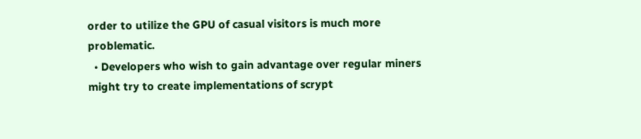order to utilize the GPU of casual visitors is much more problematic.
  • Developers who wish to gain advantage over regular miners might try to create implementations of scrypt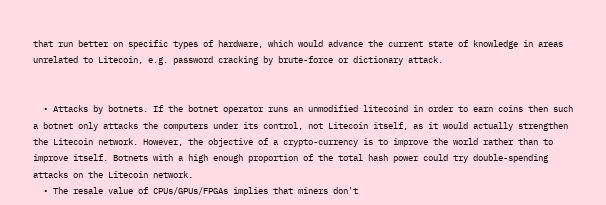that run better on specific types of hardware, which would advance the current state of knowledge in areas unrelated to Litecoin, e.g. password cracking by brute-force or dictionary attack.


  • Attacks by botnets. If the botnet operator runs an unmodified litecoind in order to earn coins then such a botnet only attacks the computers under its control, not Litecoin itself, as it would actually strengthen the Litecoin network. However, the objective of a crypto-currency is to improve the world rather than to improve itself. Botnets with a high enough proportion of the total hash power could try double-spending attacks on the Litecoin network.
  • The resale value of CPUs/GPUs/FPGAs implies that miners don't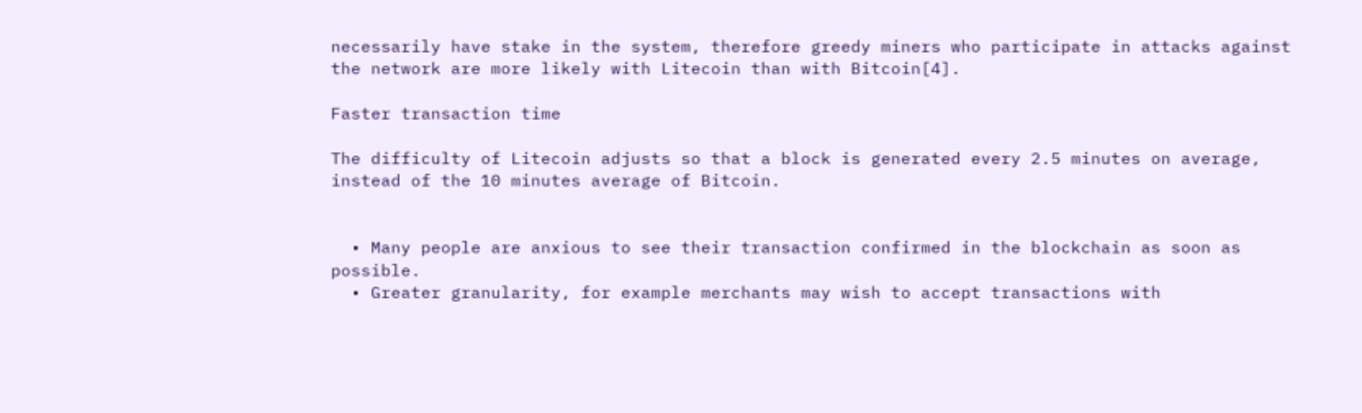necessarily have stake in the system, therefore greedy miners who participate in attacks against the network are more likely with Litecoin than with Bitcoin[4].

Faster transaction time

The difficulty of Litecoin adjusts so that a block is generated every 2.5 minutes on average, instead of the 10 minutes average of Bitcoin.


  • Many people are anxious to see their transaction confirmed in the blockchain as soon as possible.
  • Greater granularity, for example merchants may wish to accept transactions with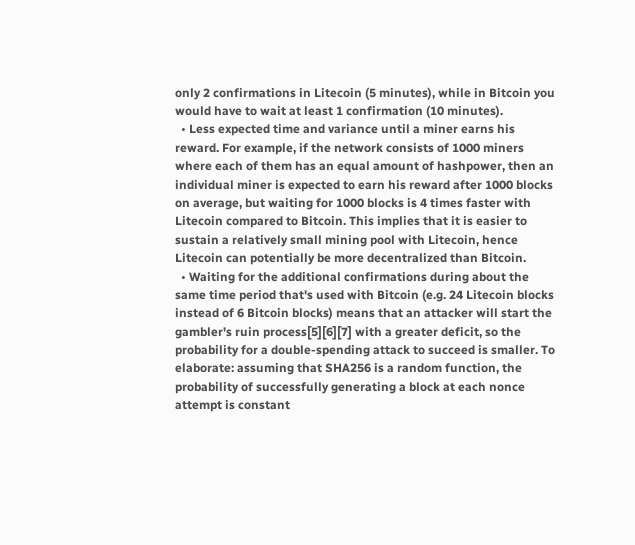only 2 confirmations in Litecoin (5 minutes), while in Bitcoin you would have to wait at least 1 confirmation (10 minutes).
  • Less expected time and variance until a miner earns his reward. For example, if the network consists of 1000 miners where each of them has an equal amount of hashpower, then an individual miner is expected to earn his reward after 1000 blocks on average, but waiting for 1000 blocks is 4 times faster with Litecoin compared to Bitcoin. This implies that it is easier to sustain a relatively small mining pool with Litecoin, hence Litecoin can potentially be more decentralized than Bitcoin.
  • Waiting for the additional confirmations during about the same time period that's used with Bitcoin (e.g. 24 Litecoin blocks instead of 6 Bitcoin blocks) means that an attacker will start the gambler's ruin process[5][6][7] with a greater deficit, so the probability for a double-spending attack to succeed is smaller. To elaborate: assuming that SHA256 is a random function, the probability of successfully generating a block at each nonce attempt is constant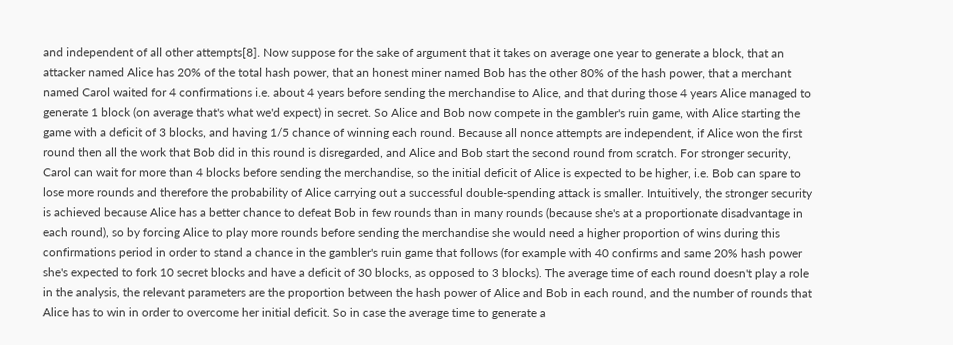and independent of all other attempts[8]. Now suppose for the sake of argument that it takes on average one year to generate a block, that an attacker named Alice has 20% of the total hash power, that an honest miner named Bob has the other 80% of the hash power, that a merchant named Carol waited for 4 confirmations i.e. about 4 years before sending the merchandise to Alice, and that during those 4 years Alice managed to generate 1 block (on average that's what we'd expect) in secret. So Alice and Bob now compete in the gambler's ruin game, with Alice starting the game with a deficit of 3 blocks, and having 1/5 chance of winning each round. Because all nonce attempts are independent, if Alice won the first round then all the work that Bob did in this round is disregarded, and Alice and Bob start the second round from scratch. For stronger security, Carol can wait for more than 4 blocks before sending the merchandise, so the initial deficit of Alice is expected to be higher, i.e. Bob can spare to lose more rounds and therefore the probability of Alice carrying out a successful double-spending attack is smaller. Intuitively, the stronger security is achieved because Alice has a better chance to defeat Bob in few rounds than in many rounds (because she's at a proportionate disadvantage in each round), so by forcing Alice to play more rounds before sending the merchandise she would need a higher proportion of wins during this confirmations period in order to stand a chance in the gambler's ruin game that follows (for example with 40 confirms and same 20% hash power she's expected to fork 10 secret blocks and have a deficit of 30 blocks, as opposed to 3 blocks). The average time of each round doesn't play a role in the analysis, the relevant parameters are the proportion between the hash power of Alice and Bob in each round, and the number of rounds that Alice has to win in order to overcome her initial deficit. So in case the average time to generate a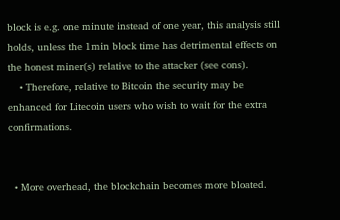block is e.g. one minute instead of one year, this analysis still holds, unless the 1min block time has detrimental effects on the honest miner(s) relative to the attacker (see cons).
    • Therefore, relative to Bitcoin the security may be enhanced for Litecoin users who wish to wait for the extra confirmations.


  • More overhead, the blockchain becomes more bloated.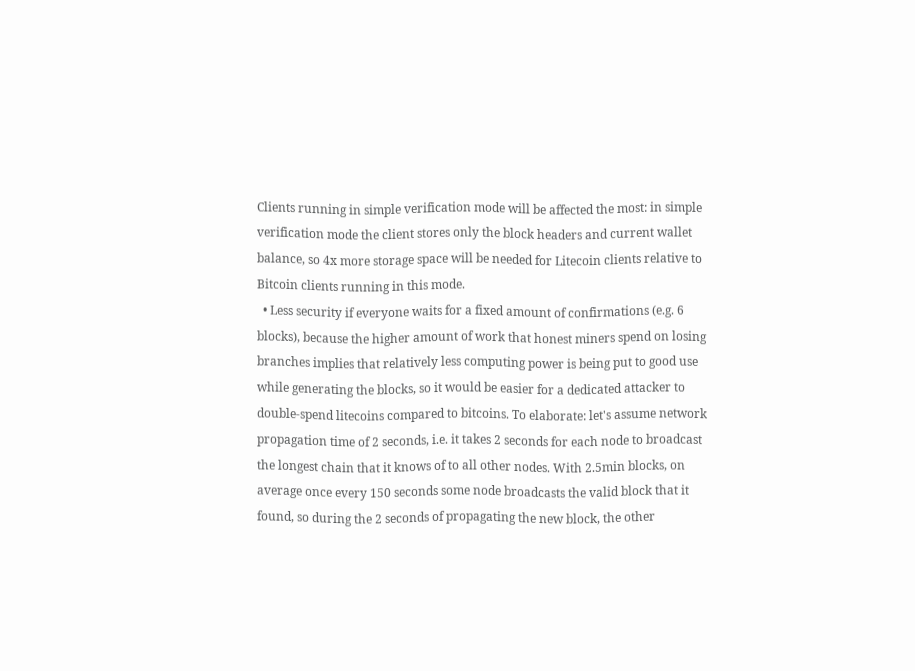Clients running in simple verification mode will be affected the most: in simple verification mode the client stores only the block headers and current wallet balance, so 4x more storage space will be needed for Litecoin clients relative to Bitcoin clients running in this mode.
  • Less security if everyone waits for a fixed amount of confirmations (e.g. 6 blocks), because the higher amount of work that honest miners spend on losing branches implies that relatively less computing power is being put to good use while generating the blocks, so it would be easier for a dedicated attacker to double-spend litecoins compared to bitcoins. To elaborate: let's assume network propagation time of 2 seconds, i.e. it takes 2 seconds for each node to broadcast the longest chain that it knows of to all other nodes. With 2.5min blocks, on average once every 150 seconds some node broadcasts the valid block that it found, so during the 2 seconds of propagating the new block, the other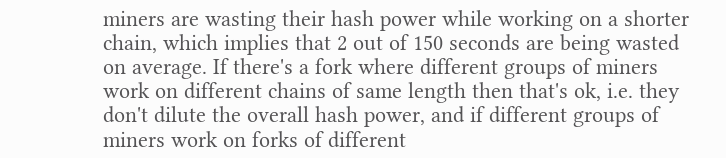miners are wasting their hash power while working on a shorter chain, which implies that 2 out of 150 seconds are being wasted on average. If there's a fork where different groups of miners work on different chains of same length then that's ok, i.e. they don't dilute the overall hash power, and if different groups of miners work on forks of different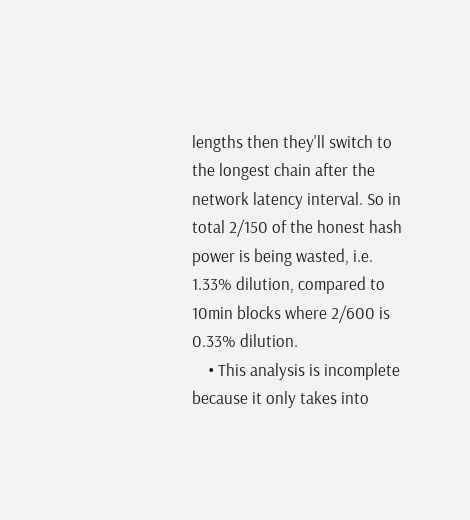lengths then they'll switch to the longest chain after the network latency interval. So in total 2/150 of the honest hash power is being wasted, i.e. 1.33% dilution, compared to 10min blocks where 2/600 is 0.33% dilution.
    • This analysis is incomplete because it only takes into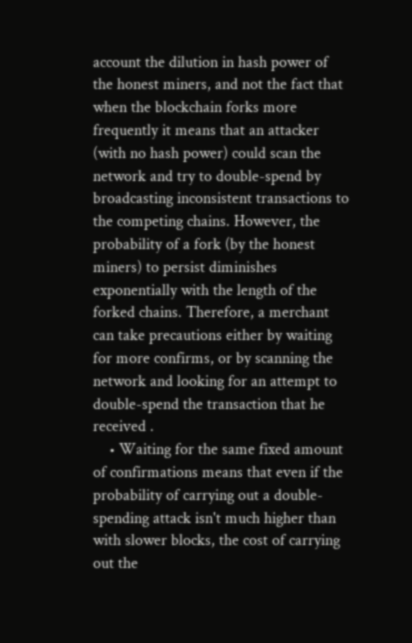account the dilution in hash power of the honest miners, and not the fact that when the blockchain forks more frequently it means that an attacker (with no hash power) could scan the network and try to double-spend by broadcasting inconsistent transactions to the competing chains. However, the probability of a fork (by the honest miners) to persist diminishes exponentially with the length of the forked chains. Therefore, a merchant can take precautions either by waiting for more confirms, or by scanning the network and looking for an attempt to double-spend the transaction that he received .
    • Waiting for the same fixed amount of confirmations means that even if the probability of carrying out a double-spending attack isn't much higher than with slower blocks, the cost of carrying out the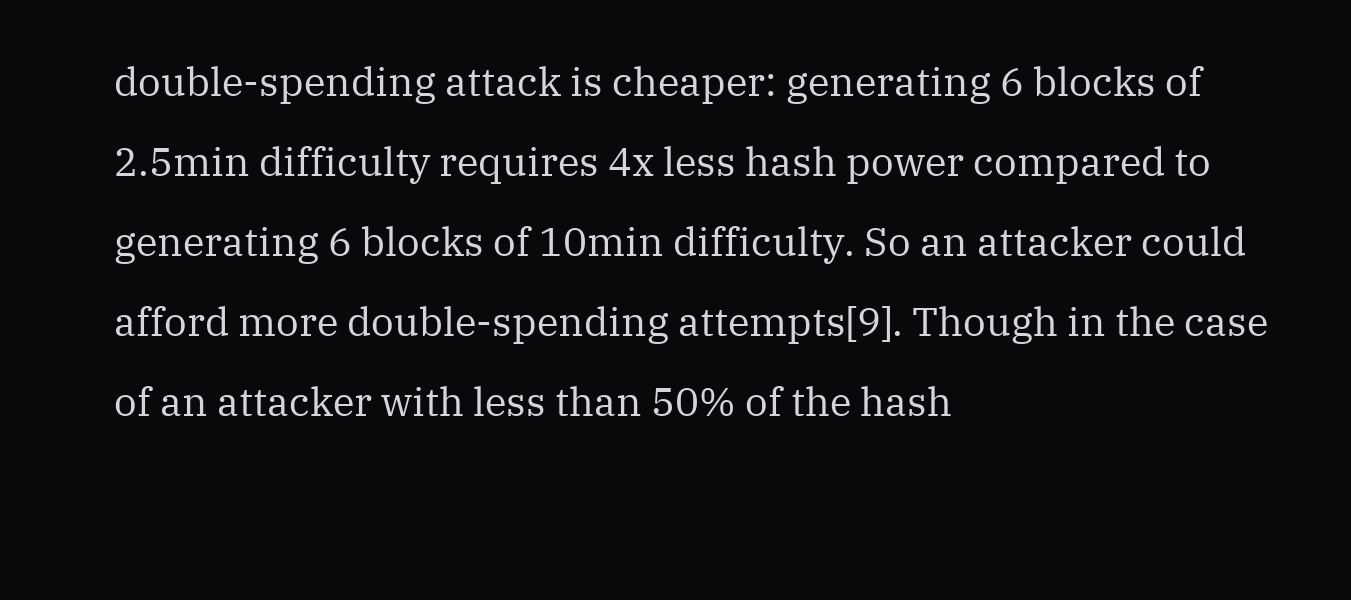double-spending attack is cheaper: generating 6 blocks of 2.5min difficulty requires 4x less hash power compared to generating 6 blocks of 10min difficulty. So an attacker could afford more double-spending attempts[9]. Though in the case of an attacker with less than 50% of the hash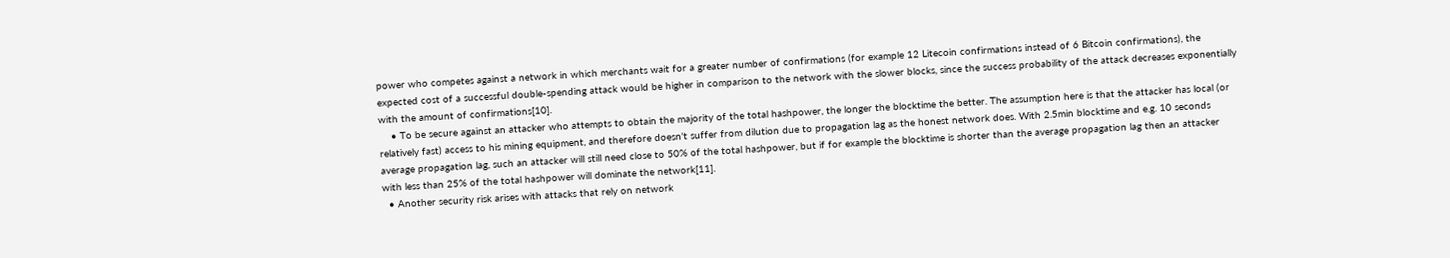power who competes against a network in which merchants wait for a greater number of confirmations (for example 12 Litecoin confirmations instead of 6 Bitcoin confirmations), the expected cost of a successful double-spending attack would be higher in comparison to the network with the slower blocks, since the success probability of the attack decreases exponentially with the amount of confirmations[10].
    • To be secure against an attacker who attempts to obtain the majority of the total hashpower, the longer the blocktime the better. The assumption here is that the attacker has local (or relatively fast) access to his mining equipment, and therefore doesn't suffer from dilution due to propagation lag as the honest network does. With 2.5min blocktime and e.g. 10 seconds average propagation lag, such an attacker will still need close to 50% of the total hashpower, but if for example the blocktime is shorter than the average propagation lag then an attacker with less than 25% of the total hashpower will dominate the network[11].
  • Another security risk arises with attacks that rely on network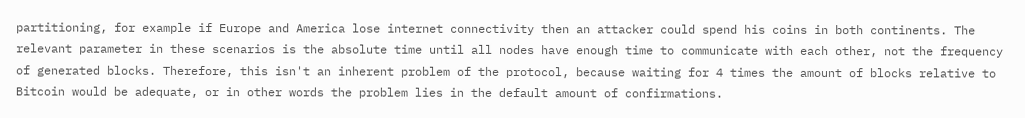partitioning, for example if Europe and America lose internet connectivity then an attacker could spend his coins in both continents. The relevant parameter in these scenarios is the absolute time until all nodes have enough time to communicate with each other, not the frequency of generated blocks. Therefore, this isn't an inherent problem of the protocol, because waiting for 4 times the amount of blocks relative to Bitcoin would be adequate, or in other words the problem lies in the default amount of confirmations.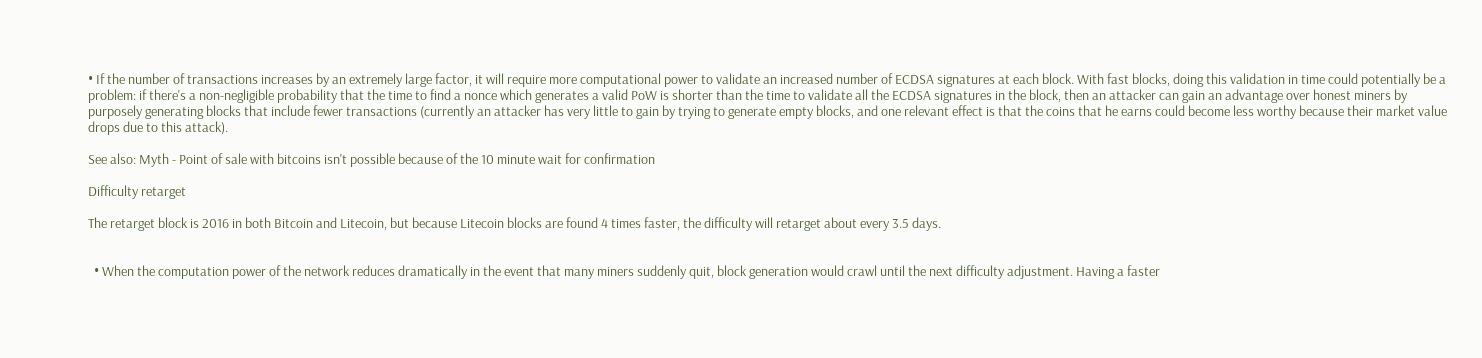• If the number of transactions increases by an extremely large factor, it will require more computational power to validate an increased number of ECDSA signatures at each block. With fast blocks, doing this validation in time could potentially be a problem: if there's a non-negligible probability that the time to find a nonce which generates a valid PoW is shorter than the time to validate all the ECDSA signatures in the block, then an attacker can gain an advantage over honest miners by purposely generating blocks that include fewer transactions (currently an attacker has very little to gain by trying to generate empty blocks, and one relevant effect is that the coins that he earns could become less worthy because their market value drops due to this attack).

See also: Myth - Point of sale with bitcoins isn't possible because of the 10 minute wait for confirmation

Difficulty retarget

The retarget block is 2016 in both Bitcoin and Litecoin, but because Litecoin blocks are found 4 times faster, the difficulty will retarget about every 3.5 days.


  • When the computation power of the network reduces dramatically in the event that many miners suddenly quit, block generation would crawl until the next difficulty adjustment. Having a faster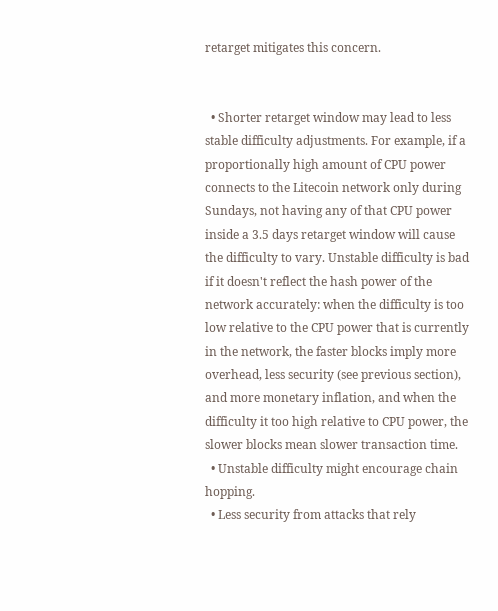retarget mitigates this concern.


  • Shorter retarget window may lead to less stable difficulty adjustments. For example, if a proportionally high amount of CPU power connects to the Litecoin network only during Sundays, not having any of that CPU power inside a 3.5 days retarget window will cause the difficulty to vary. Unstable difficulty is bad if it doesn't reflect the hash power of the network accurately: when the difficulty is too low relative to the CPU power that is currently in the network, the faster blocks imply more overhead, less security (see previous section), and more monetary inflation, and when the difficulty it too high relative to CPU power, the slower blocks mean slower transaction time.
  • Unstable difficulty might encourage chain hopping.
  • Less security from attacks that rely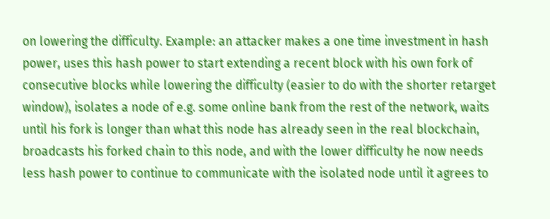on lowering the difficulty. Example: an attacker makes a one time investment in hash power, uses this hash power to start extending a recent block with his own fork of consecutive blocks while lowering the difficulty (easier to do with the shorter retarget window), isolates a node of e.g. some online bank from the rest of the network, waits until his fork is longer than what this node has already seen in the real blockchain, broadcasts his forked chain to this node, and with the lower difficulty he now needs less hash power to continue to communicate with the isolated node until it agrees to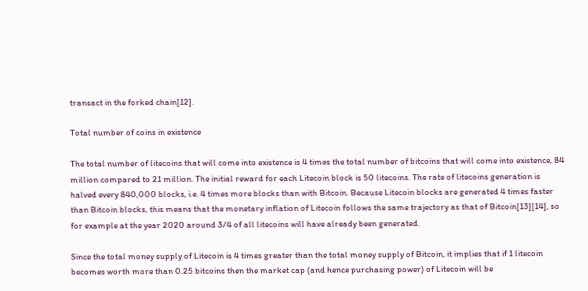transact in the forked chain[12].

Total number of coins in existence

The total number of litecoins that will come into existence is 4 times the total number of bitcoins that will come into existence, 84 million compared to 21 million. The initial reward for each Litecoin block is 50 litecoins. The rate of litecoins generation is halved every 840,000 blocks, i.e. 4 times more blocks than with Bitcoin. Because Litecoin blocks are generated 4 times faster than Bitcoin blocks, this means that the monetary inflation of Litecoin follows the same trajectory as that of Bitcoin[13][14], so for example at the year 2020 around 3/4 of all litecoins will have already been generated.

Since the total money supply of Litecoin is 4 times greater than the total money supply of Bitcoin, it implies that if 1 litecoin becomes worth more than 0.25 bitcoins then the market cap (and hence purchasing power) of Litecoin will be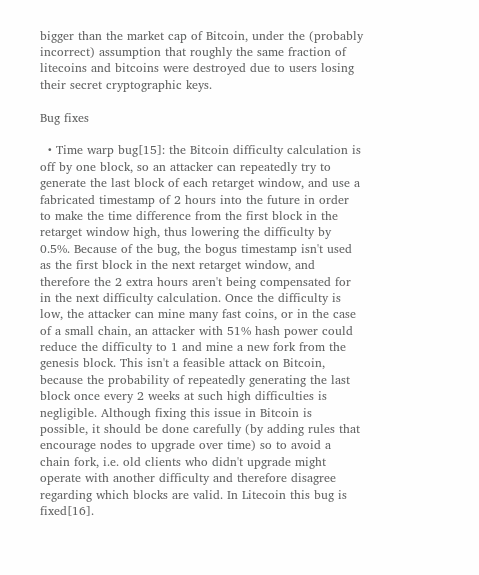bigger than the market cap of Bitcoin, under the (probably incorrect) assumption that roughly the same fraction of litecoins and bitcoins were destroyed due to users losing their secret cryptographic keys.

Bug fixes

  • Time warp bug[15]: the Bitcoin difficulty calculation is off by one block, so an attacker can repeatedly try to generate the last block of each retarget window, and use a fabricated timestamp of 2 hours into the future in order to make the time difference from the first block in the retarget window high, thus lowering the difficulty by 0.5%. Because of the bug, the bogus timestamp isn't used as the first block in the next retarget window, and therefore the 2 extra hours aren't being compensated for in the next difficulty calculation. Once the difficulty is low, the attacker can mine many fast coins, or in the case of a small chain, an attacker with 51% hash power could reduce the difficulty to 1 and mine a new fork from the genesis block. This isn't a feasible attack on Bitcoin, because the probability of repeatedly generating the last block once every 2 weeks at such high difficulties is negligible. Although fixing this issue in Bitcoin is possible, it should be done carefully (by adding rules that encourage nodes to upgrade over time) so to avoid a chain fork, i.e. old clients who didn't upgrade might operate with another difficulty and therefore disagree regarding which blocks are valid. In Litecoin this bug is fixed[16].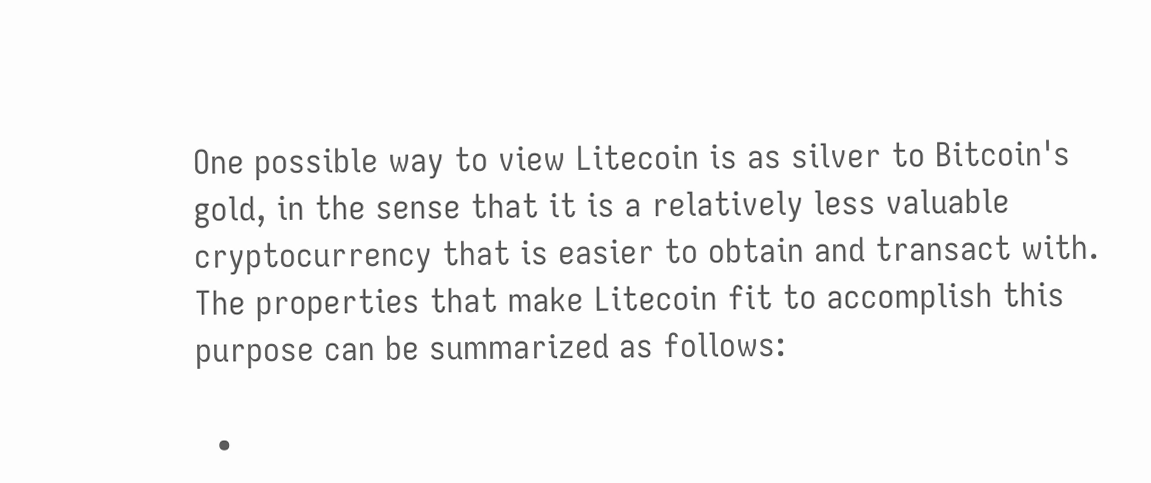One possible way to view Litecoin is as silver to Bitcoin's gold, in the sense that it is a relatively less valuable cryptocurrency that is easier to obtain and transact with. The properties that make Litecoin fit to accomplish this purpose can be summarized as follows:

  •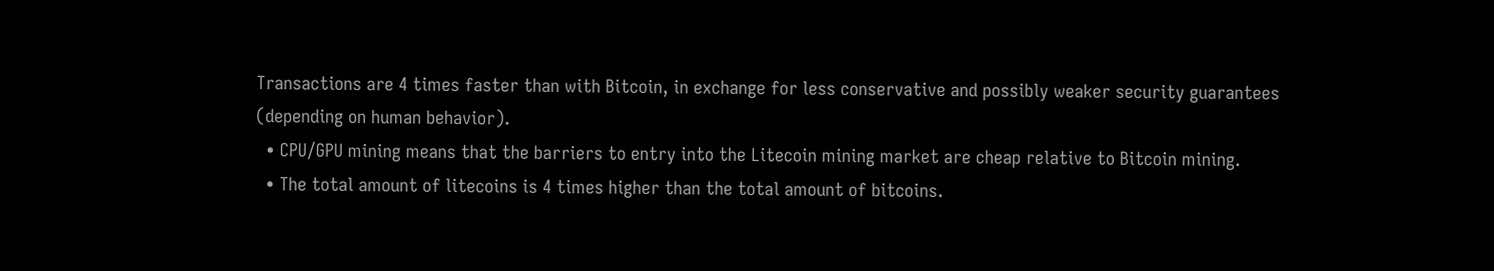Transactions are 4 times faster than with Bitcoin, in exchange for less conservative and possibly weaker security guarantees (depending on human behavior).
  • CPU/GPU mining means that the barriers to entry into the Litecoin mining market are cheap relative to Bitcoin mining.
  • The total amount of litecoins is 4 times higher than the total amount of bitcoins.